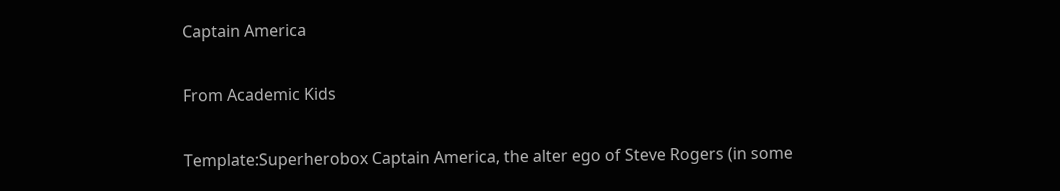Captain America

From Academic Kids

Template:Superherobox Captain America, the alter ego of Steve Rogers (in some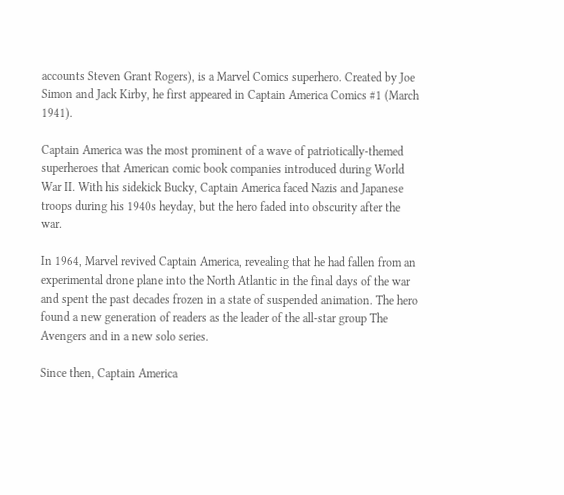accounts Steven Grant Rogers), is a Marvel Comics superhero. Created by Joe Simon and Jack Kirby, he first appeared in Captain America Comics #1 (March 1941).

Captain America was the most prominent of a wave of patriotically-themed superheroes that American comic book companies introduced during World War II. With his sidekick Bucky, Captain America faced Nazis and Japanese troops during his 1940s heyday, but the hero faded into obscurity after the war.

In 1964, Marvel revived Captain America, revealing that he had fallen from an experimental drone plane into the North Atlantic in the final days of the war and spent the past decades frozen in a state of suspended animation. The hero found a new generation of readers as the leader of the all-star group The Avengers and in a new solo series.

Since then, Captain America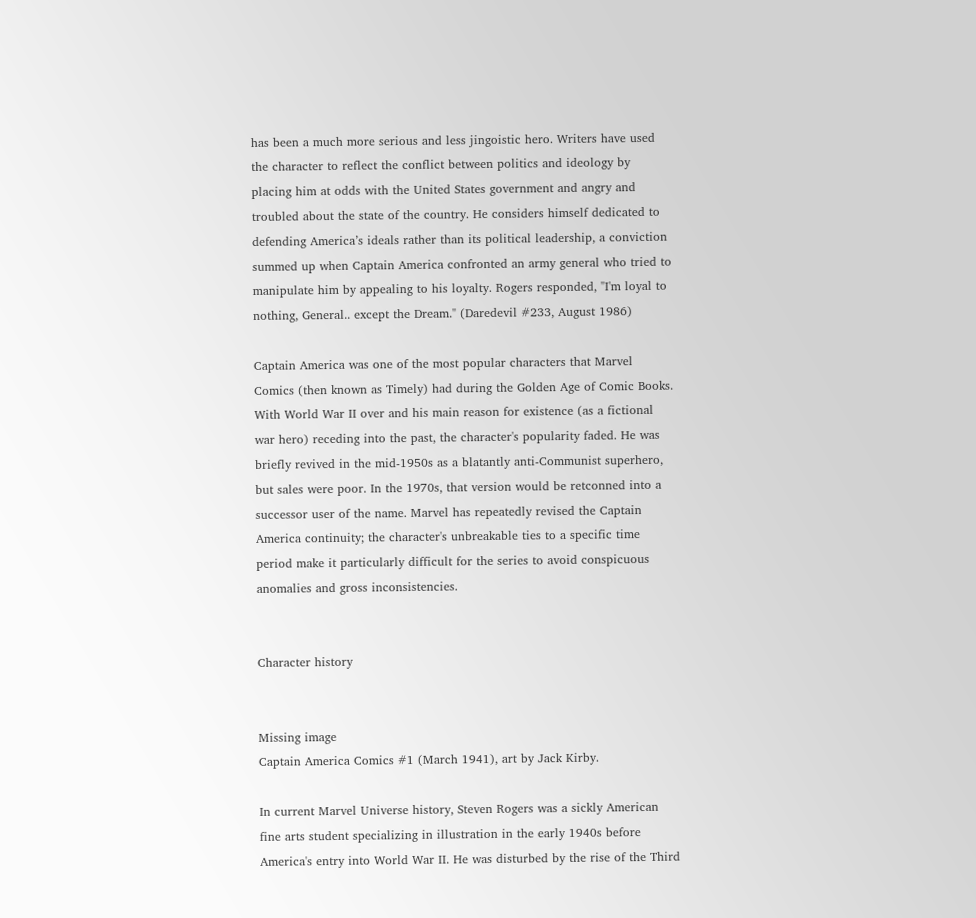has been a much more serious and less jingoistic hero. Writers have used the character to reflect the conflict between politics and ideology by placing him at odds with the United States government and angry and troubled about the state of the country. He considers himself dedicated to defending America’s ideals rather than its political leadership, a conviction summed up when Captain America confronted an army general who tried to manipulate him by appealing to his loyalty. Rogers responded, "I'm loyal to nothing, General.. except the Dream." (Daredevil #233, August 1986)

Captain America was one of the most popular characters that Marvel Comics (then known as Timely) had during the Golden Age of Comic Books. With World War II over and his main reason for existence (as a fictional war hero) receding into the past, the character's popularity faded. He was briefly revived in the mid-1950s as a blatantly anti-Communist superhero, but sales were poor. In the 1970s, that version would be retconned into a successor user of the name. Marvel has repeatedly revised the Captain America continuity; the character's unbreakable ties to a specific time period make it particularly difficult for the series to avoid conspicuous anomalies and gross inconsistencies.


Character history


Missing image
Captain America Comics #1 (March 1941), art by Jack Kirby.

In current Marvel Universe history, Steven Rogers was a sickly American fine arts student specializing in illustration in the early 1940s before America's entry into World War II. He was disturbed by the rise of the Third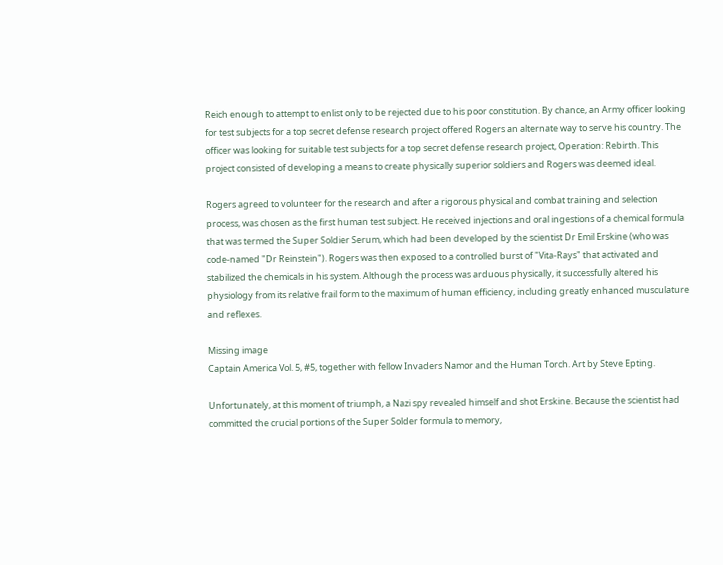Reich enough to attempt to enlist only to be rejected due to his poor constitution. By chance, an Army officer looking for test subjects for a top secret defense research project offered Rogers an alternate way to serve his country. The officer was looking for suitable test subjects for a top secret defense research project, Operation: Rebirth. This project consisted of developing a means to create physically superior soldiers and Rogers was deemed ideal.

Rogers agreed to volunteer for the research and after a rigorous physical and combat training and selection process, was chosen as the first human test subject. He received injections and oral ingestions of a chemical formula that was termed the Super Soldier Serum, which had been developed by the scientist Dr Emil Erskine (who was code-named "Dr Reinstein"). Rogers was then exposed to a controlled burst of "Vita-Rays" that activated and stabilized the chemicals in his system. Although the process was arduous physically, it successfully altered his physiology from its relative frail form to the maximum of human efficiency, including greatly enhanced musculature and reflexes.

Missing image
Captain America Vol. 5, #5, together with fellow Invaders Namor and the Human Torch. Art by Steve Epting.

Unfortunately, at this moment of triumph, a Nazi spy revealed himself and shot Erskine. Because the scientist had committed the crucial portions of the Super Solder formula to memory,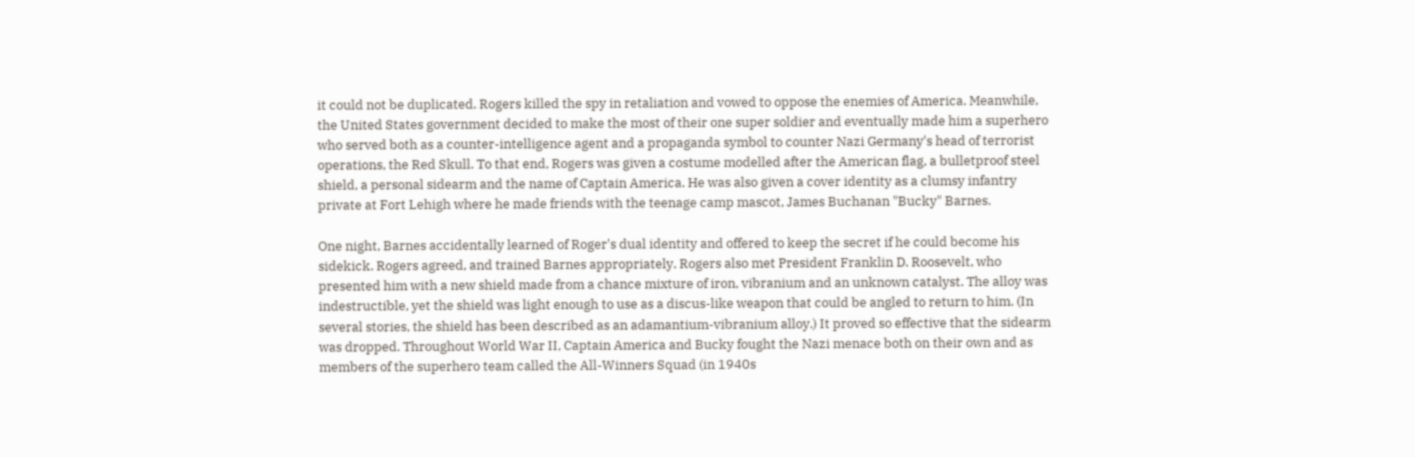it could not be duplicated. Rogers killed the spy in retaliation and vowed to oppose the enemies of America. Meanwhile, the United States government decided to make the most of their one super soldier and eventually made him a superhero who served both as a counter-intelligence agent and a propaganda symbol to counter Nazi Germany's head of terrorist operations, the Red Skull. To that end, Rogers was given a costume modelled after the American flag, a bulletproof steel shield, a personal sidearm and the name of Captain America. He was also given a cover identity as a clumsy infantry private at Fort Lehigh where he made friends with the teenage camp mascot, James Buchanan "Bucky" Barnes.

One night, Barnes accidentally learned of Roger's dual identity and offered to keep the secret if he could become his sidekick. Rogers agreed, and trained Barnes appropriately. Rogers also met President Franklin D. Roosevelt, who presented him with a new shield made from a chance mixture of iron, vibranium and an unknown catalyst. The alloy was indestructible, yet the shield was light enough to use as a discus-like weapon that could be angled to return to him. (In several stories, the shield has been described as an adamantium-vibranium alloy.) It proved so effective that the sidearm was dropped. Throughout World War II, Captain America and Bucky fought the Nazi menace both on their own and as members of the superhero team called the All-Winners Squad (in 1940s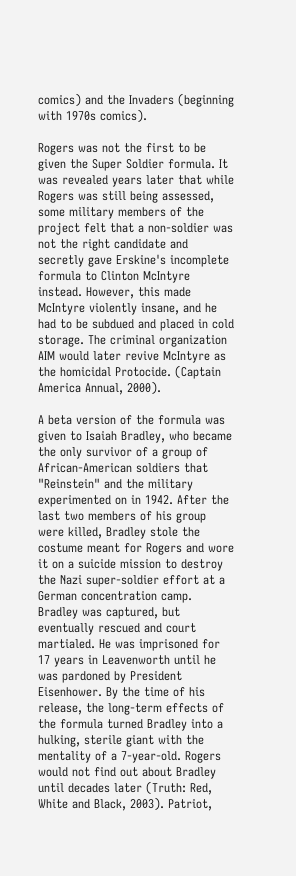comics) and the Invaders (beginning with 1970s comics).

Rogers was not the first to be given the Super Soldier formula. It was revealed years later that while Rogers was still being assessed, some military members of the project felt that a non-soldier was not the right candidate and secretly gave Erskine's incomplete formula to Clinton McIntyre instead. However, this made McIntyre violently insane, and he had to be subdued and placed in cold storage. The criminal organization AIM would later revive McIntyre as the homicidal Protocide. (Captain America Annual, 2000).

A beta version of the formula was given to Isaiah Bradley, who became the only survivor of a group of African-American soldiers that "Reinstein" and the military experimented on in 1942. After the last two members of his group were killed, Bradley stole the costume meant for Rogers and wore it on a suicide mission to destroy the Nazi super-soldier effort at a German concentration camp. Bradley was captured, but eventually rescued and court martialed. He was imprisoned for 17 years in Leavenworth until he was pardoned by President Eisenhower. By the time of his release, the long-term effects of the formula turned Bradley into a hulking, sterile giant with the mentality of a 7-year-old. Rogers would not find out about Bradley until decades later (Truth: Red, White and Black, 2003). Patriot,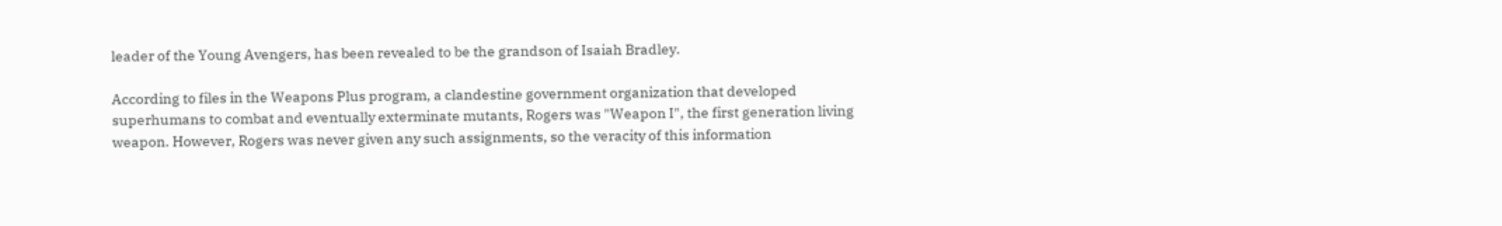leader of the Young Avengers, has been revealed to be the grandson of Isaiah Bradley.

According to files in the Weapons Plus program, a clandestine government organization that developed superhumans to combat and eventually exterminate mutants, Rogers was "Weapon I", the first generation living weapon. However, Rogers was never given any such assignments, so the veracity of this information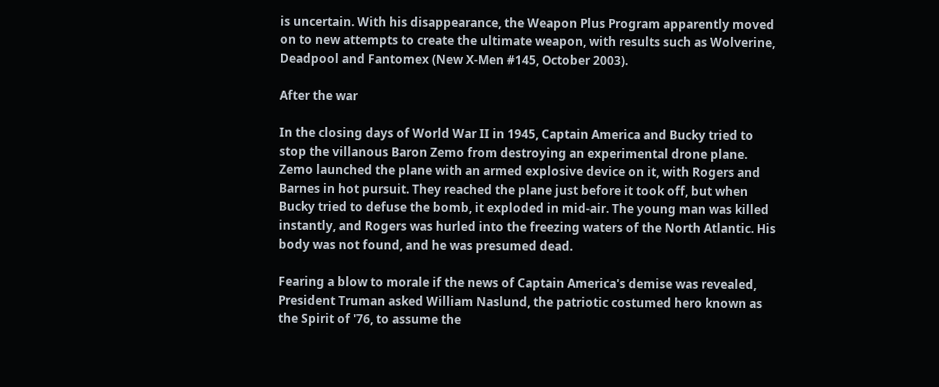is uncertain. With his disappearance, the Weapon Plus Program apparently moved on to new attempts to create the ultimate weapon, with results such as Wolverine, Deadpool and Fantomex (New X-Men #145, October 2003).

After the war

In the closing days of World War II in 1945, Captain America and Bucky tried to stop the villanous Baron Zemo from destroying an experimental drone plane. Zemo launched the plane with an armed explosive device on it, with Rogers and Barnes in hot pursuit. They reached the plane just before it took off, but when Bucky tried to defuse the bomb, it exploded in mid-air. The young man was killed instantly, and Rogers was hurled into the freezing waters of the North Atlantic. His body was not found, and he was presumed dead.

Fearing a blow to morale if the news of Captain America's demise was revealed, President Truman asked William Naslund, the patriotic costumed hero known as the Spirit of '76, to assume the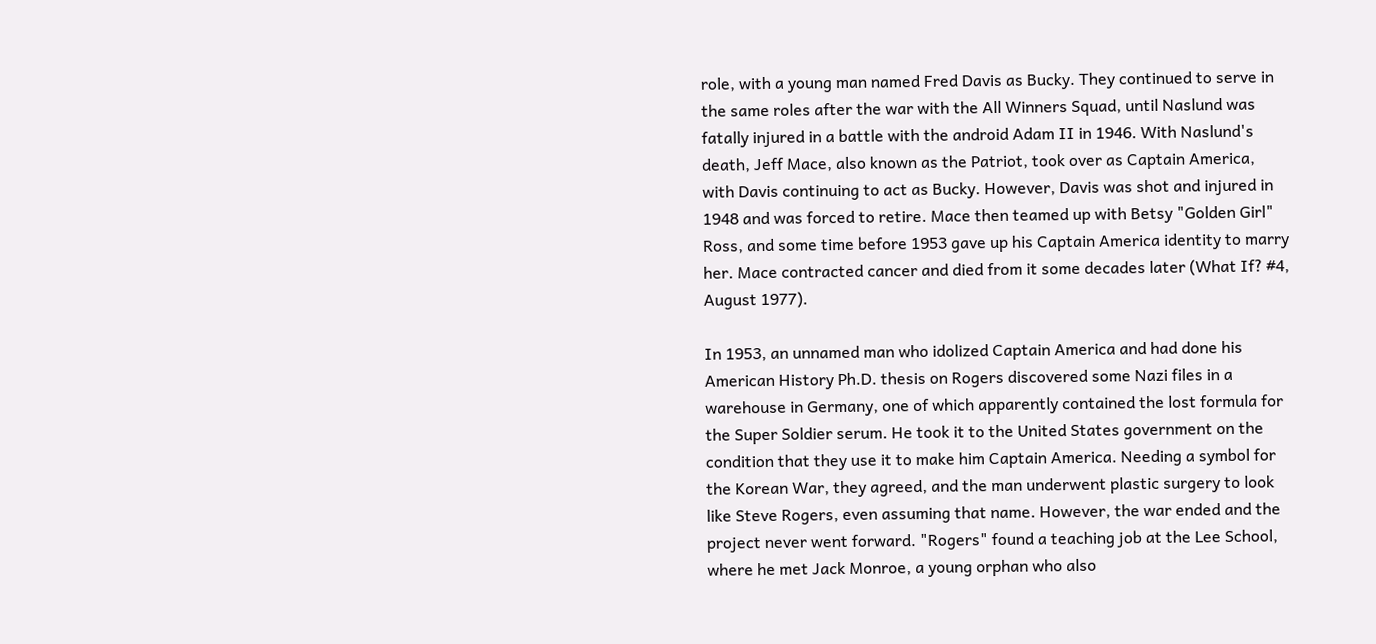role, with a young man named Fred Davis as Bucky. They continued to serve in the same roles after the war with the All Winners Squad, until Naslund was fatally injured in a battle with the android Adam II in 1946. With Naslund's death, Jeff Mace, also known as the Patriot, took over as Captain America, with Davis continuing to act as Bucky. However, Davis was shot and injured in 1948 and was forced to retire. Mace then teamed up with Betsy "Golden Girl" Ross, and some time before 1953 gave up his Captain America identity to marry her. Mace contracted cancer and died from it some decades later (What If? #4, August 1977).

In 1953, an unnamed man who idolized Captain America and had done his American History Ph.D. thesis on Rogers discovered some Nazi files in a warehouse in Germany, one of which apparently contained the lost formula for the Super Soldier serum. He took it to the United States government on the condition that they use it to make him Captain America. Needing a symbol for the Korean War, they agreed, and the man underwent plastic surgery to look like Steve Rogers, even assuming that name. However, the war ended and the project never went forward. "Rogers" found a teaching job at the Lee School, where he met Jack Monroe, a young orphan who also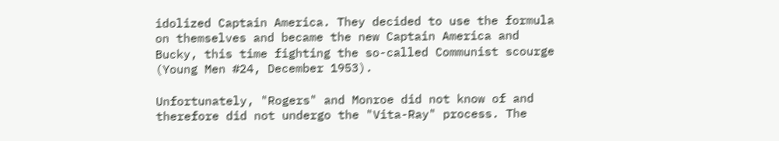idolized Captain America. They decided to use the formula on themselves and became the new Captain America and Bucky, this time fighting the so-called Communist scourge (Young Men #24, December 1953).

Unfortunately, "Rogers" and Monroe did not know of and therefore did not undergo the "Vita-Ray" process. The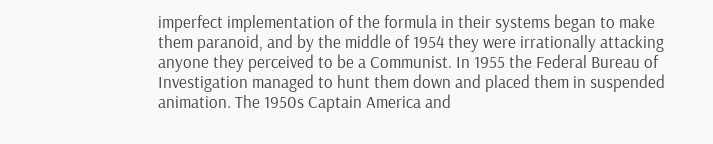imperfect implementation of the formula in their systems began to make them paranoid, and by the middle of 1954 they were irrationally attacking anyone they perceived to be a Communist. In 1955 the Federal Bureau of Investigation managed to hunt them down and placed them in suspended animation. The 1950s Captain America and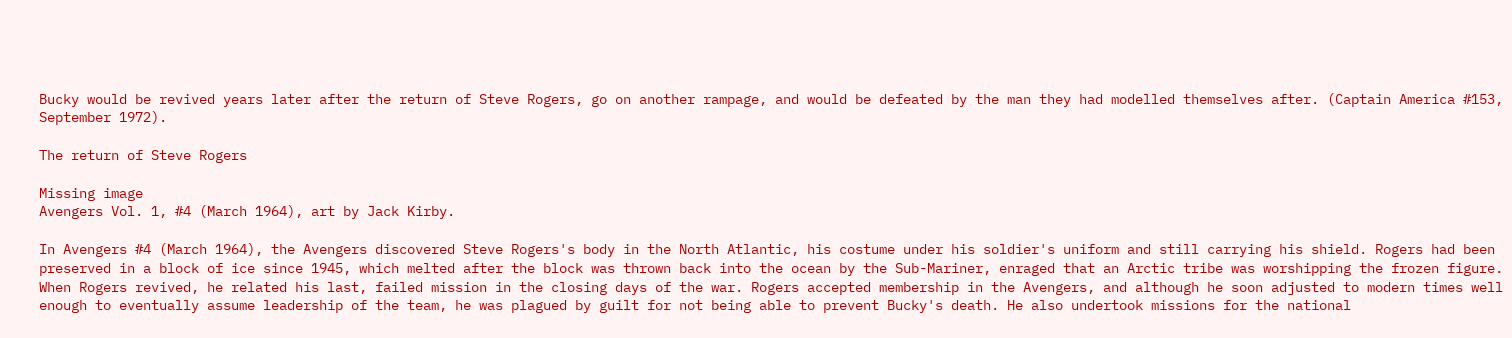Bucky would be revived years later after the return of Steve Rogers, go on another rampage, and would be defeated by the man they had modelled themselves after. (Captain America #153, September 1972).

The return of Steve Rogers

Missing image
Avengers Vol. 1, #4 (March 1964), art by Jack Kirby.

In Avengers #4 (March 1964), the Avengers discovered Steve Rogers's body in the North Atlantic, his costume under his soldier's uniform and still carrying his shield. Rogers had been preserved in a block of ice since 1945, which melted after the block was thrown back into the ocean by the Sub-Mariner, enraged that an Arctic tribe was worshipping the frozen figure. When Rogers revived, he related his last, failed mission in the closing days of the war. Rogers accepted membership in the Avengers, and although he soon adjusted to modern times well enough to eventually assume leadership of the team, he was plagued by guilt for not being able to prevent Bucky's death. He also undertook missions for the national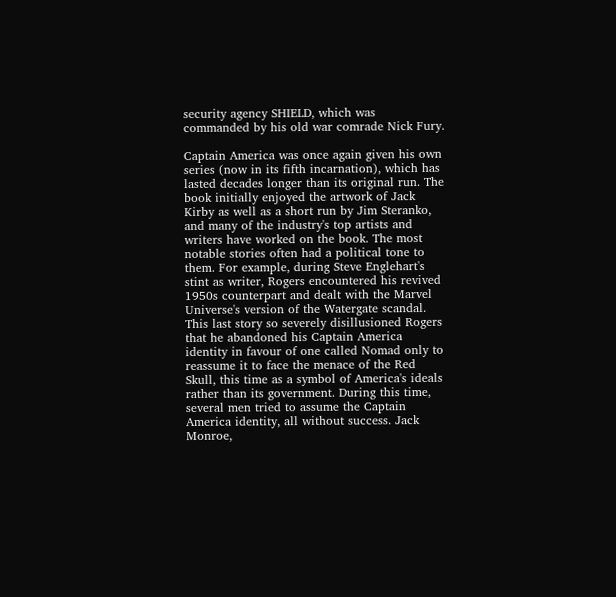security agency SHIELD, which was commanded by his old war comrade Nick Fury.

Captain America was once again given his own series (now in its fifth incarnation), which has lasted decades longer than its original run. The book initially enjoyed the artwork of Jack Kirby as well as a short run by Jim Steranko, and many of the industry's top artists and writers have worked on the book. The most notable stories often had a political tone to them. For example, during Steve Englehart's stint as writer, Rogers encountered his revived 1950s counterpart and dealt with the Marvel Universe's version of the Watergate scandal. This last story so severely disillusioned Rogers that he abandoned his Captain America identity in favour of one called Nomad only to reassume it to face the menace of the Red Skull, this time as a symbol of America's ideals rather than its government. During this time, several men tried to assume the Captain America identity, all without success. Jack Monroe,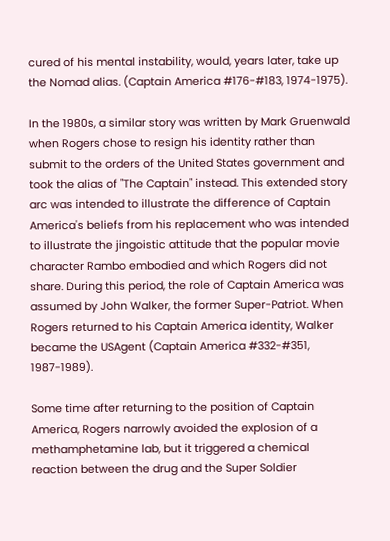cured of his mental instability, would, years later, take up the Nomad alias. (Captain America #176-#183, 1974-1975).

In the 1980s, a similar story was written by Mark Gruenwald when Rogers chose to resign his identity rather than submit to the orders of the United States government and took the alias of "The Captain" instead. This extended story arc was intended to illustrate the difference of Captain America's beliefs from his replacement who was intended to illustrate the jingoistic attitude that the popular movie character Rambo embodied and which Rogers did not share. During this period, the role of Captain America was assumed by John Walker, the former Super-Patriot. When Rogers returned to his Captain America identity, Walker became the USAgent (Captain America #332-#351, 1987-1989).

Some time after returning to the position of Captain America, Rogers narrowly avoided the explosion of a methamphetamine lab, but it triggered a chemical reaction between the drug and the Super Soldier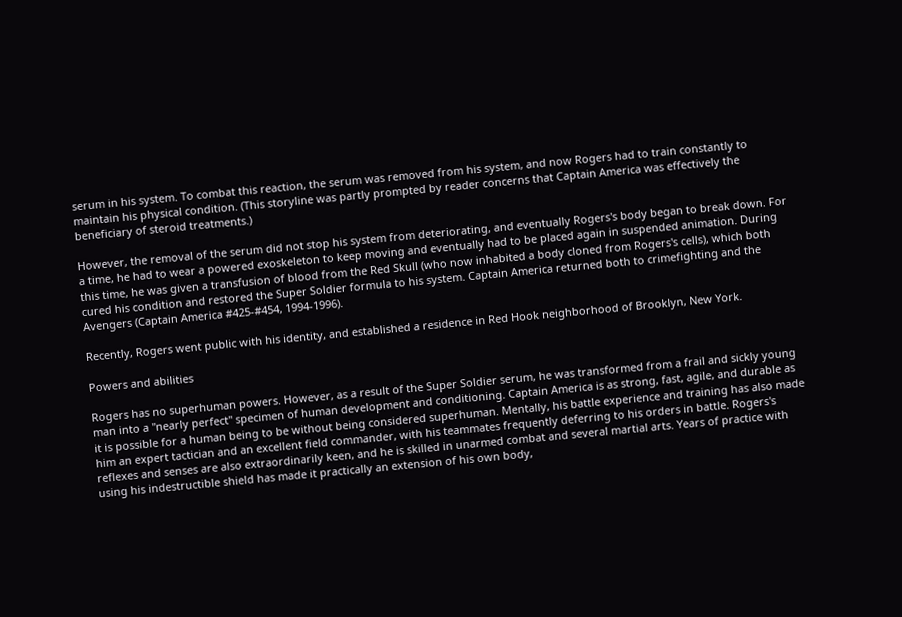serum in his system. To combat this reaction, the serum was removed from his system, and now Rogers had to train constantly to maintain his physical condition. (This storyline was partly prompted by reader concerns that Captain America was effectively the beneficiary of steroid treatments.)

However, the removal of the serum did not stop his system from deteriorating, and eventually Rogers's body began to break down. For a time, he had to wear a powered exoskeleton to keep moving and eventually had to be placed again in suspended animation. During this time, he was given a transfusion of blood from the Red Skull (who now inhabited a body cloned from Rogers's cells), which both cured his condition and restored the Super Soldier formula to his system. Captain America returned both to crimefighting and the Avengers (Captain America #425-#454, 1994-1996).

Recently, Rogers went public with his identity, and established a residence in Red Hook neighborhood of Brooklyn, New York.

Powers and abilities

Rogers has no superhuman powers. However, as a result of the Super Soldier serum, he was transformed from a frail and sickly young man into a "nearly perfect" specimen of human development and conditioning. Captain America is as strong, fast, agile, and durable as it is possible for a human being to be without being considered superhuman. Mentally, his battle experience and training has also made him an expert tactician and an excellent field commander, with his teammates frequently deferring to his orders in battle. Rogers's reflexes and senses are also extraordinarily keen, and he is skilled in unarmed combat and several martial arts. Years of practice with using his indestructible shield has made it practically an extension of his own body,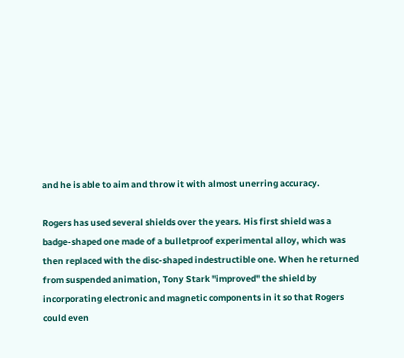and he is able to aim and throw it with almost unerring accuracy.

Rogers has used several shields over the years. His first shield was a badge-shaped one made of a bulletproof experimental alloy, which was then replaced with the disc-shaped indestructible one. When he returned from suspended animation, Tony Stark "improved" the shield by incorporating electronic and magnetic components in it so that Rogers could even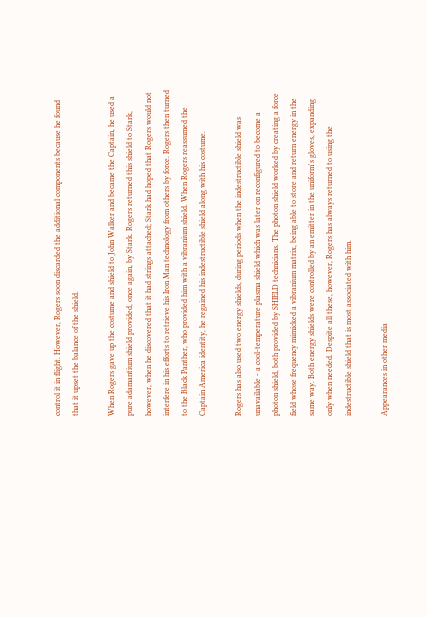control it in flight. However, Rogers soon discarded the additional components because he found that it upset the balance of the shield.

When Rogers gave up the costume and shield to John Walker and became the Captain, he used a pure adamantium shield provided, once again, by Stark. Rogers returned this shield to Stark, however, when he discovered that it had strings attached; Stark had hoped that Rogers would not interfere in his efforts to retrieve his Iron Man technology from others by force. Rogers then turned to the Black Panther, who provided him with a vibranium shield. When Rogers reassumed the Captain America identity, he regained his indestructible shield along with his costume.

Rogers has also used two energy shields, during periods when the indestructible shield was unavailable - a cool-temperature plasma shield which was later on reconfigured to become a photon shield, both provided by SHIELD technicians. The photon shield worked by creating a force field whose frequency mimicked a vibranium matrix, being able to store and return energy in the same way. Both energy shields were controlled by an emitter in the uniform's gloves, expanding only when needed. Despite all these, however, Rogers has always returned to using the indestructible shield that is most associated with him.

Appearances in other media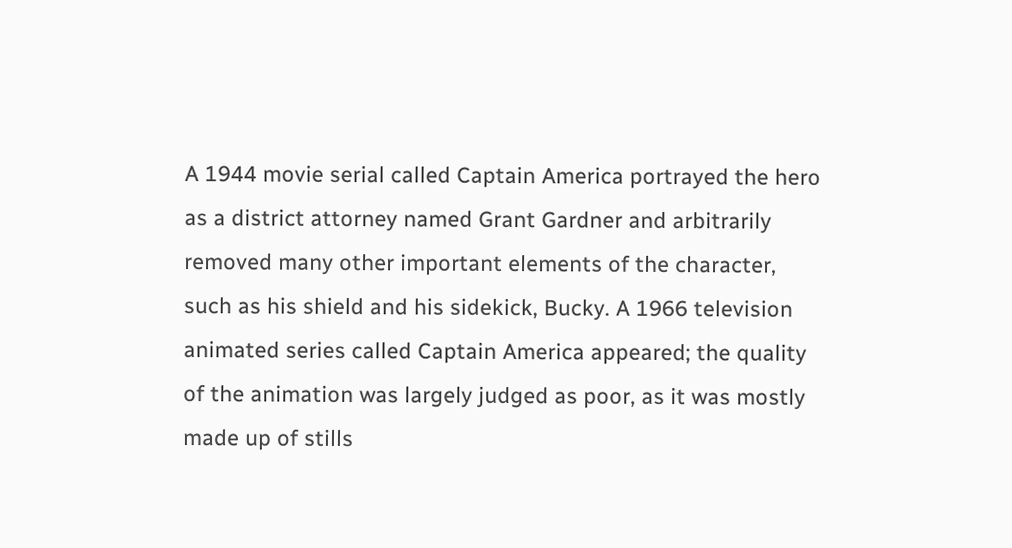A 1944 movie serial called Captain America portrayed the hero as a district attorney named Grant Gardner and arbitrarily removed many other important elements of the character, such as his shield and his sidekick, Bucky. A 1966 television animated series called Captain America appeared; the quality of the animation was largely judged as poor, as it was mostly made up of stills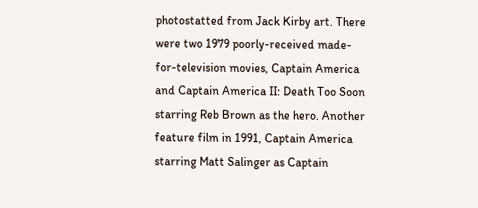photostatted from Jack Kirby art. There were two 1979 poorly-received made-for-television movies, Captain America and Captain America II: Death Too Soon starring Reb Brown as the hero. Another feature film in 1991, Captain America starring Matt Salinger as Captain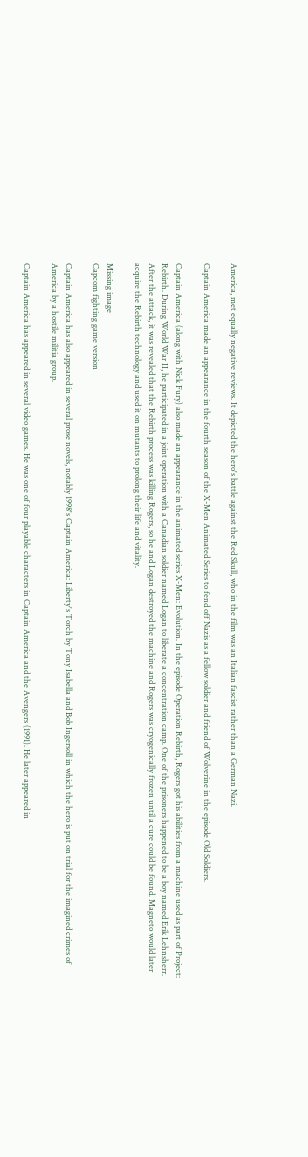America, met equally negative reviews. It depicted the hero's battle against the Red Skull, who in the film was an Italian fascist rather than a German Nazi.

Captain America made an appearance in the fourth season of the X-Men Animated Series to fend off Nazis as a fellow soldier and friend of Wolverine in the episode Old Soldiers.

Captain America (along with Nick Fury) also made an appearance in the animated series X-Men: Evolution. In the episode Operation Rebirth, Rogers got his abilities from a machine used as part of Project: Rebirth. During World War II, he participated in a joint operation with a Canadian soldier named Logan to liberate a concentration camp. One of the prisoners happened to be a boy named Erik Lehnsherr. After the attack, it was revealed that the Rebirth process was killing Rogers, so he and Logan destroyed the machine and Rogers was cryogenically frozen until a cure could be found. Magneto would later acquire the Rebirth technology and used it on mutants to prolong their life and vitality.

Missing image
Capcom fighting game version

Captain America has also appeared in several prose novels, notably 1998's Captain America: Liberty's Torch by Tony Isabella and Bob Ingersoll in which the hero is put on trial for the imagined crimes of America by a hostile militia group.

Captain America has appeared in several video games. He was one of four playable characters in Captain America and the Avengers (1991). He later appeared in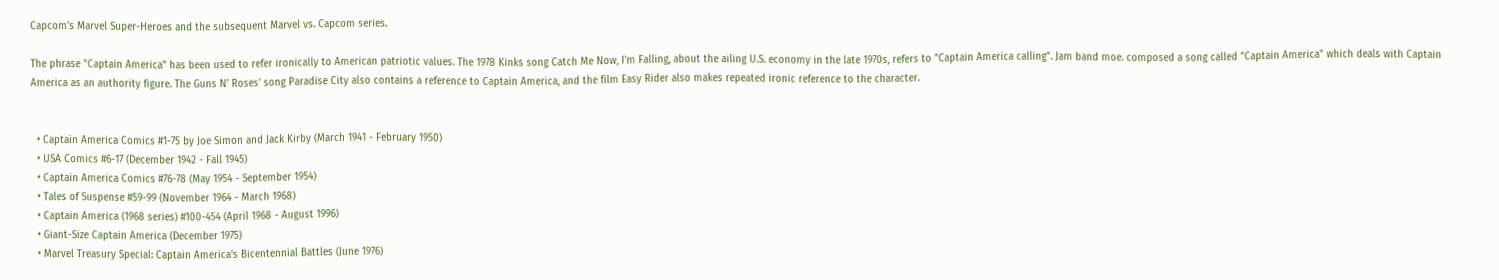Capcom's Marvel Super-Heroes and the subsequent Marvel vs. Capcom series.

The phrase "Captain America" has been used to refer ironically to American patriotic values. The 1978 Kinks song Catch Me Now, I'm Falling, about the ailing U.S. economy in the late 1970s, refers to "Captain America calling". Jam band moe. composed a song called "Captain America" which deals with Captain America as an authority figure. The Guns N' Roses' song Paradise City also contains a reference to Captain America, and the film Easy Rider also makes repeated ironic reference to the character.


  • Captain America Comics #1-75 by Joe Simon and Jack Kirby (March 1941 - February 1950)
  • USA Comics #6-17 (December 1942 - Fall 1945)
  • Captain America Comics #76-78 (May 1954 - September 1954)
  • Tales of Suspense #59-99 (November 1964 - March 1968)
  • Captain America (1968 series) #100-454 (April 1968 - August 1996)
  • Giant-Size Captain America (December 1975)
  • Marvel Treasury Special: Captain America's Bicentennial Battles (June 1976)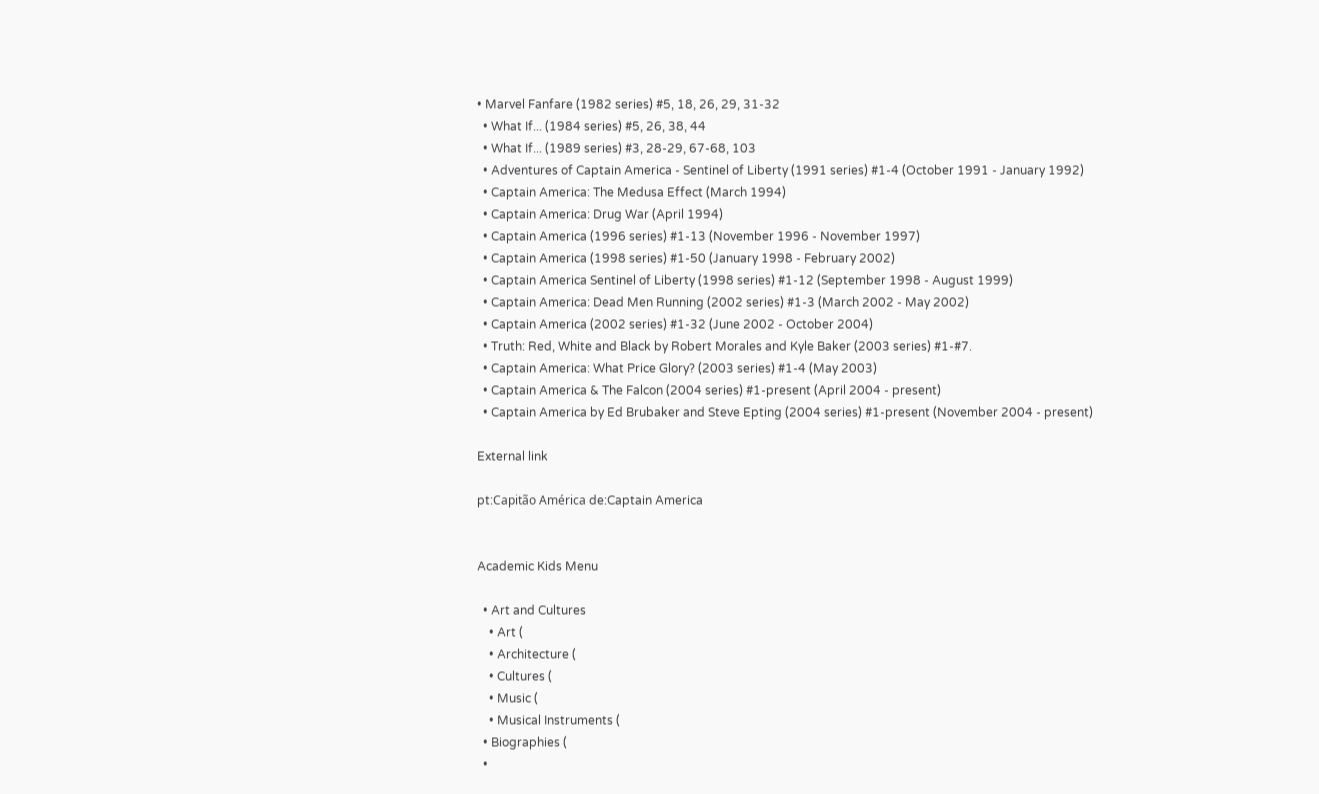• Marvel Fanfare (1982 series) #5, 18, 26, 29, 31-32
  • What If... (1984 series) #5, 26, 38, 44
  • What If... (1989 series) #3, 28-29, 67-68, 103
  • Adventures of Captain America - Sentinel of Liberty (1991 series) #1-4 (October 1991 - January 1992)
  • Captain America: The Medusa Effect (March 1994)
  • Captain America: Drug War (April 1994)
  • Captain America (1996 series) #1-13 (November 1996 - November 1997)
  • Captain America (1998 series) #1-50 (January 1998 - February 2002)
  • Captain America Sentinel of Liberty (1998 series) #1-12 (September 1998 - August 1999)
  • Captain America: Dead Men Running (2002 series) #1-3 (March 2002 - May 2002)
  • Captain America (2002 series) #1-32 (June 2002 - October 2004)
  • Truth: Red, White and Black by Robert Morales and Kyle Baker (2003 series) #1-#7.
  • Captain America: What Price Glory? (2003 series) #1-4 (May 2003)
  • Captain America & The Falcon (2004 series) #1-present (April 2004 - present)
  • Captain America by Ed Brubaker and Steve Epting (2004 series) #1-present (November 2004 - present)

External link

pt:Capitão América de:Captain America


Academic Kids Menu

  • Art and Cultures
    • Art (
    • Architecture (
    • Cultures (
    • Music (
    • Musical Instruments (
  • Biographies (
  •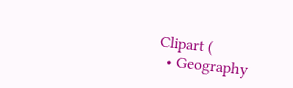Clipart (
  • Geography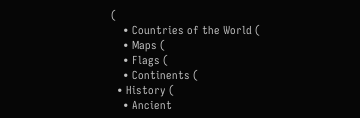(
    • Countries of the World (
    • Maps (
    • Flags (
    • Continents (
  • History (
    • Ancient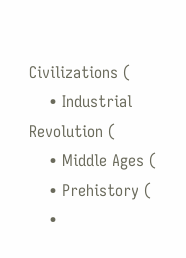Civilizations (
    • Industrial Revolution (
    • Middle Ages (
    • Prehistory (
    •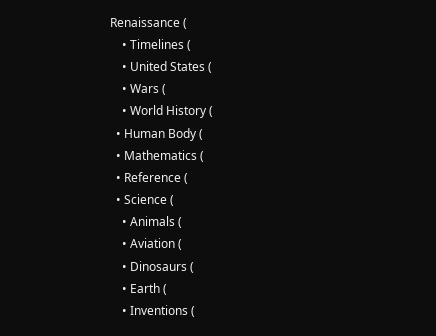Renaissance (
    • Timelines (
    • United States (
    • Wars (
    • World History (
  • Human Body (
  • Mathematics (
  • Reference (
  • Science (
    • Animals (
    • Aviation (
    • Dinosaurs (
    • Earth (
    • Inventions (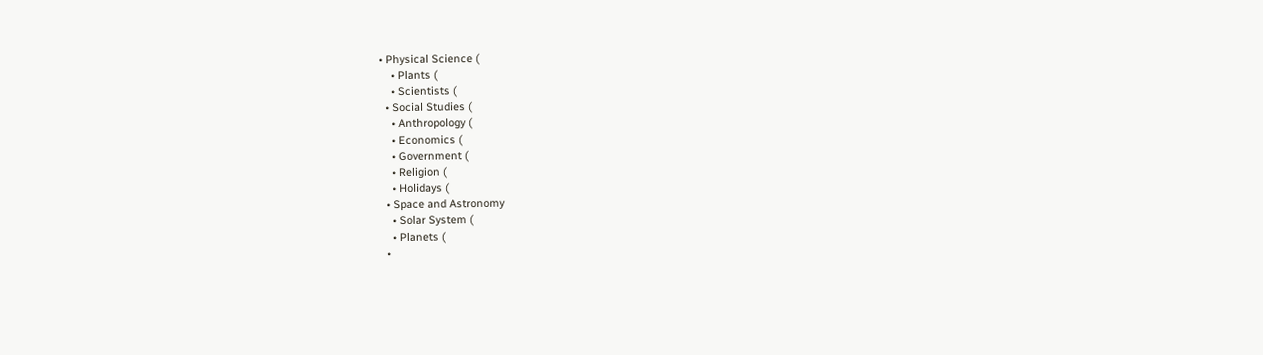• Physical Science (
    • Plants (
    • Scientists (
  • Social Studies (
    • Anthropology (
    • Economics (
    • Government (
    • Religion (
    • Holidays (
  • Space and Astronomy
    • Solar System (
    • Planets (
  •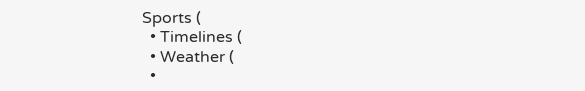Sports (
  • Timelines (
  • Weather (
  •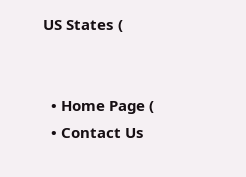US States (


  • Home Page (
  • Contact Us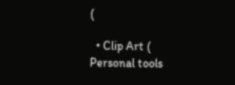(

  • Clip Art (
Personal tools